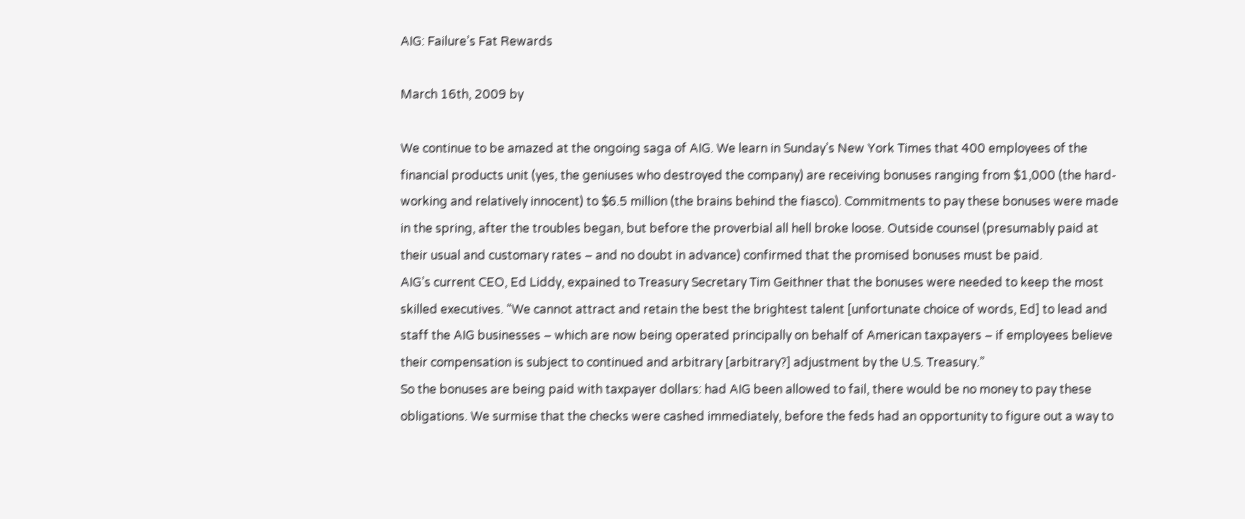AIG: Failure’s Fat Rewards

March 16th, 2009 by

We continue to be amazed at the ongoing saga of AIG. We learn in Sunday’s New York Times that 400 employees of the financial products unit (yes, the geniuses who destroyed the company) are receiving bonuses ranging from $1,000 (the hard-working and relatively innocent) to $6.5 million (the brains behind the fiasco). Commitments to pay these bonuses were made in the spring, after the troubles began, but before the proverbial all hell broke loose. Outside counsel (presumably paid at their usual and customary rates – and no doubt in advance) confirmed that the promised bonuses must be paid.
AIG’s current CEO, Ed Liddy, expained to Treasury Secretary Tim Geithner that the bonuses were needed to keep the most skilled executives. “We cannot attract and retain the best the brightest talent [unfortunate choice of words, Ed] to lead and staff the AIG businesses – which are now being operated principally on behalf of American taxpayers – if employees believe their compensation is subject to continued and arbitrary [arbitrary?] adjustment by the U.S. Treasury.”
So the bonuses are being paid with taxpayer dollars: had AIG been allowed to fail, there would be no money to pay these obligations. We surmise that the checks were cashed immediately, before the feds had an opportunity to figure out a way to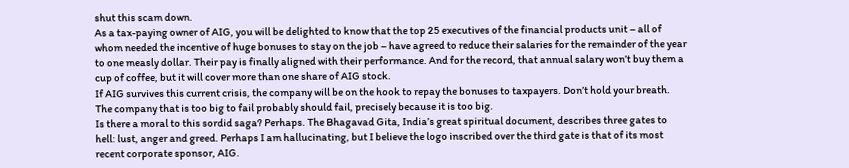shut this scam down.
As a tax-paying owner of AIG, you will be delighted to know that the top 25 executives of the financial products unit – all of whom needed the incentive of huge bonuses to stay on the job – have agreed to reduce their salaries for the remainder of the year to one measly dollar. Their pay is finally aligned with their performance. And for the record, that annual salary won’t buy them a cup of coffee, but it will cover more than one share of AIG stock.
If AIG survives this current crisis, the company will be on the hook to repay the bonuses to taxpayers. Don’t hold your breath. The company that is too big to fail probably should fail, precisely because it is too big.
Is there a moral to this sordid saga? Perhaps. The Bhagavad Gita, India’s great spiritual document, describes three gates to hell: lust, anger and greed. Perhaps I am hallucinating, but I believe the logo inscribed over the third gate is that of its most recent corporate sponsor, AIG.